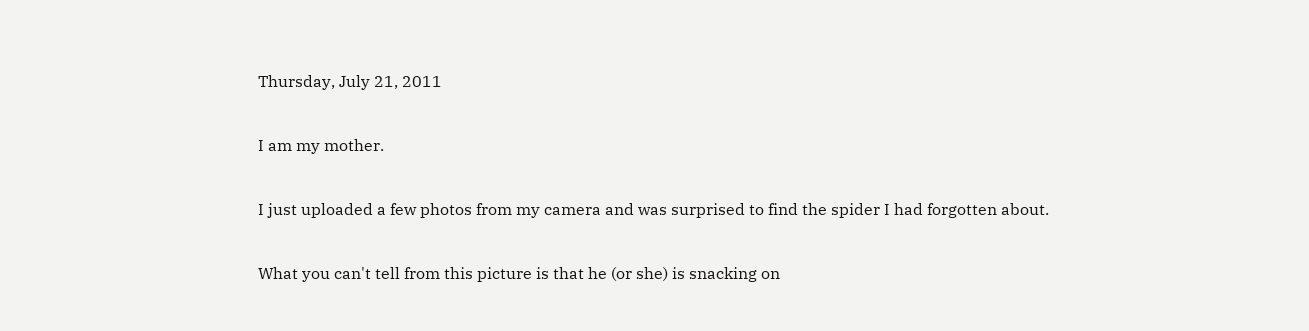Thursday, July 21, 2011

I am my mother.

I just uploaded a few photos from my camera and was surprised to find the spider I had forgotten about.

What you can't tell from this picture is that he (or she) is snacking on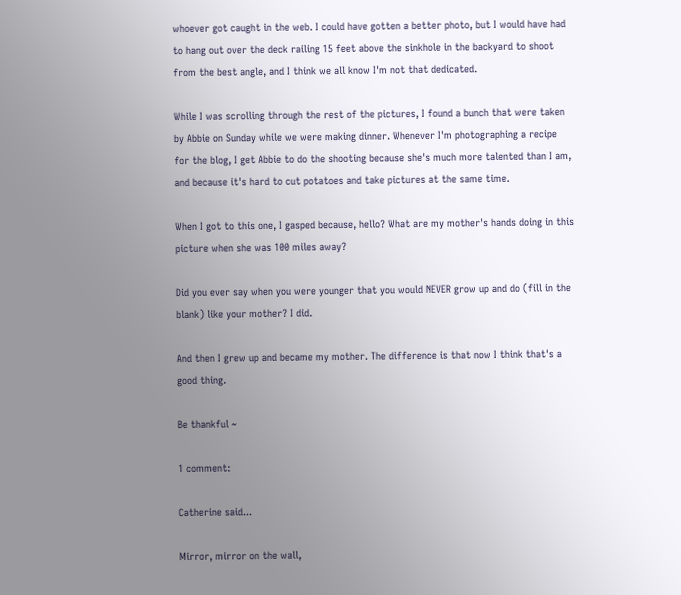whoever got caught in the web. I could have gotten a better photo, but I would have had to hang out over the deck railing 15 feet above the sinkhole in the backyard to shoot from the best angle, and I think we all know I'm not that dedicated.

While I was scrolling through the rest of the pictures, I found a bunch that were taken by Abbie on Sunday while we were making dinner. Whenever I'm photographing a recipe for the blog, I get Abbie to do the shooting because she's much more talented than I am, and because it's hard to cut potatoes and take pictures at the same time.

When I got to this one, I gasped because, hello? What are my mother's hands doing in this picture when she was 100 miles away?

Did you ever say when you were younger that you would NEVER grow up and do (fill in the blank) like your mother? I did.

And then I grew up and became my mother. The difference is that now I think that's a good thing.

Be thankful ~

1 comment:

Catherine said...

Mirror, mirror on the wall,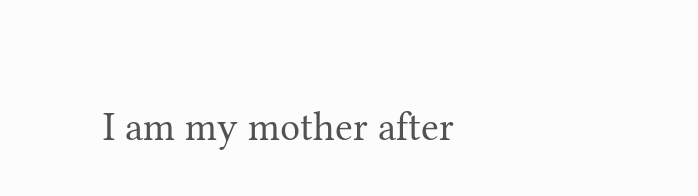I am my mother after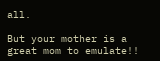all.

But your mother is a great mom to emulate!!